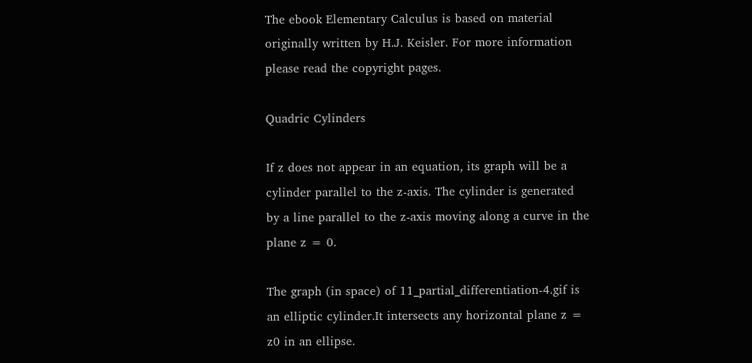The ebook Elementary Calculus is based on material originally written by H.J. Keisler. For more information please read the copyright pages.

Quadric Cylinders

If z does not appear in an equation, its graph will be a cylinder parallel to the z-axis. The cylinder is generated by a line parallel to the z-axis moving along a curve in the plane z = 0.

The graph (in space) of 11_partial_differentiation-4.gif is an elliptic cylinder.It intersects any horizontal plane z = z0 in an ellipse.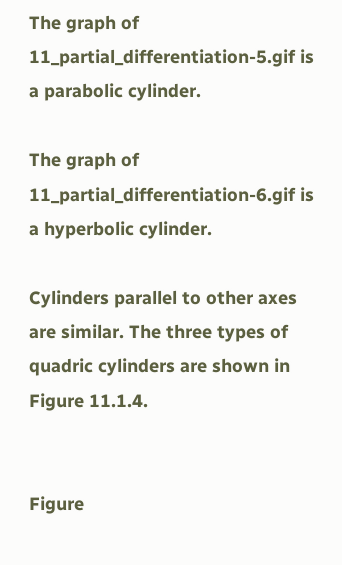The graph of 11_partial_differentiation-5.gif is a parabolic cylinder.

The graph of 11_partial_differentiation-6.gif is a hyperbolic cylinder.

Cylinders parallel to other axes are similar. The three types of quadric cylinders are shown in Figure 11.1.4.


Figure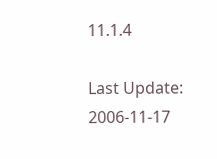11.1.4

Last Update: 2006-11-17